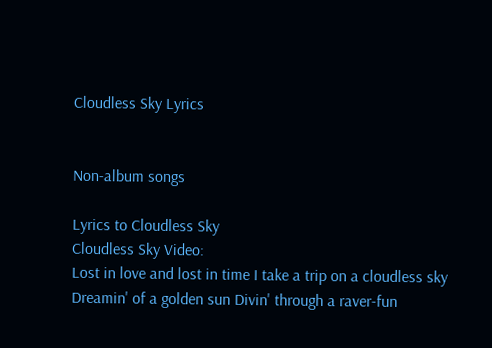Cloudless Sky Lyrics


Non-album songs

Lyrics to Cloudless Sky
Cloudless Sky Video:
Lost in love and lost in time I take a trip on a cloudless sky Dreamin' of a golden sun Divin' through a raver-fun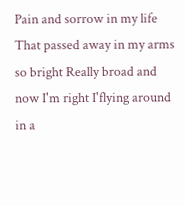Pain and sorrow in my life That passed away in my arms so bright Really broad and now I'm right I'flying around in a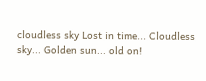cloudless sky Lost in time... Cloudless sky... Golden sun... old on!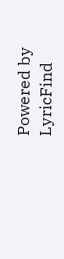Powered by LyricFind